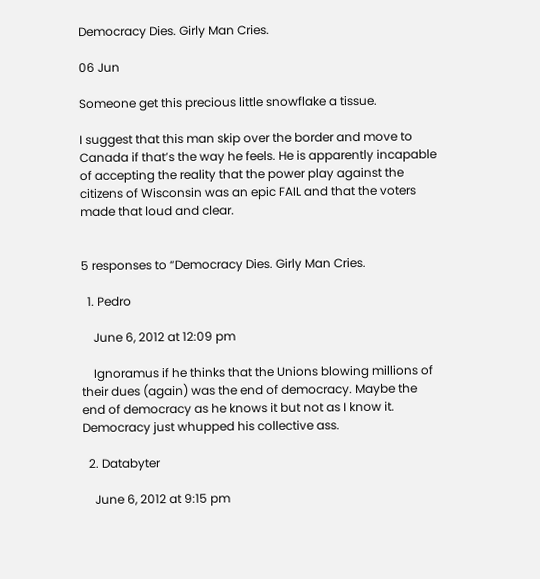Democracy Dies. Girly Man Cries.

06 Jun

Someone get this precious little snowflake a tissue.

I suggest that this man skip over the border and move to Canada if that’s the way he feels. He is apparently incapable of accepting the reality that the power play against the citizens of Wisconsin was an epic FAIL and that the voters made that loud and clear.


5 responses to “Democracy Dies. Girly Man Cries.

  1. Pedro

    June 6, 2012 at 12:09 pm

    Ignoramus if he thinks that the Unions blowing millions of their dues (again) was the end of democracy. Maybe the end of democracy as he knows it but not as I know it. Democracy just whupped his collective ass.

  2. Databyter

    June 6, 2012 at 9:15 pm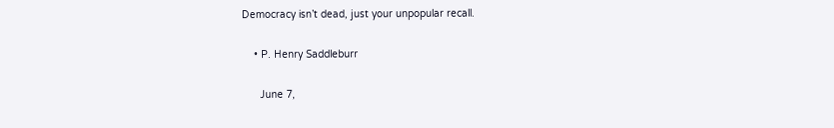Democracy isn’t dead, just your unpopular recall.

    • P. Henry Saddleburr

      June 7,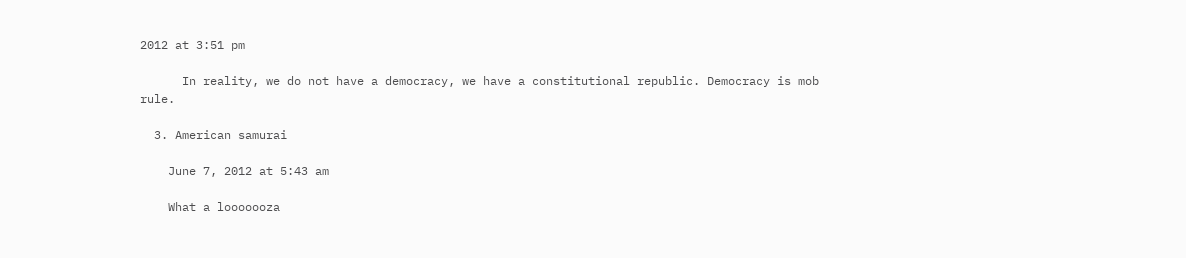2012 at 3:51 pm

      In reality, we do not have a democracy, we have a constitutional republic. Democracy is mob rule.

  3. American samurai

    June 7, 2012 at 5:43 am

    What a looooooza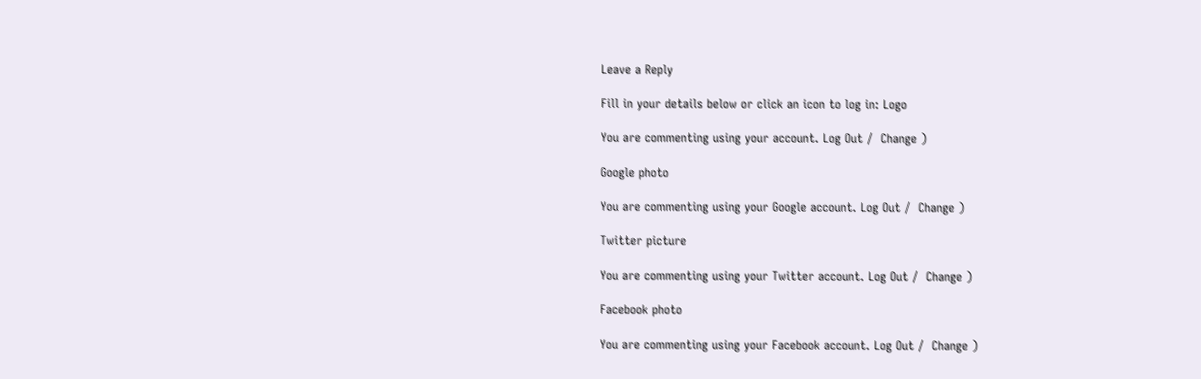Leave a Reply

Fill in your details below or click an icon to log in: Logo

You are commenting using your account. Log Out /  Change )

Google photo

You are commenting using your Google account. Log Out /  Change )

Twitter picture

You are commenting using your Twitter account. Log Out /  Change )

Facebook photo

You are commenting using your Facebook account. Log Out /  Change )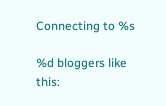Connecting to %s

%d bloggers like this: